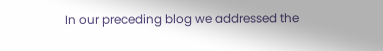In our preceding blog we addressed the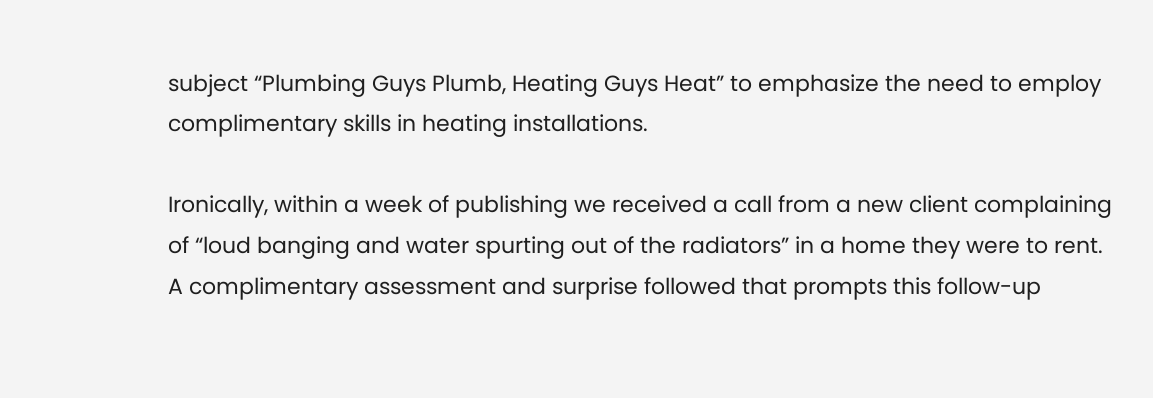subject “Plumbing Guys Plumb, Heating Guys Heat” to emphasize the need to employ complimentary skills in heating installations.

Ironically, within a week of publishing we received a call from a new client complaining of “loud banging and water spurting out of the radiators” in a home they were to rent. A complimentary assessment and surprise followed that prompts this follow-up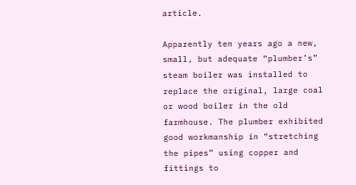article.

Apparently ten years ago a new, small, but adequate “plumber’s” steam boiler was installed to replace the original, large coal or wood boiler in the old farmhouse. The plumber exhibited good workmanship in “stretching the pipes” using copper and fittings to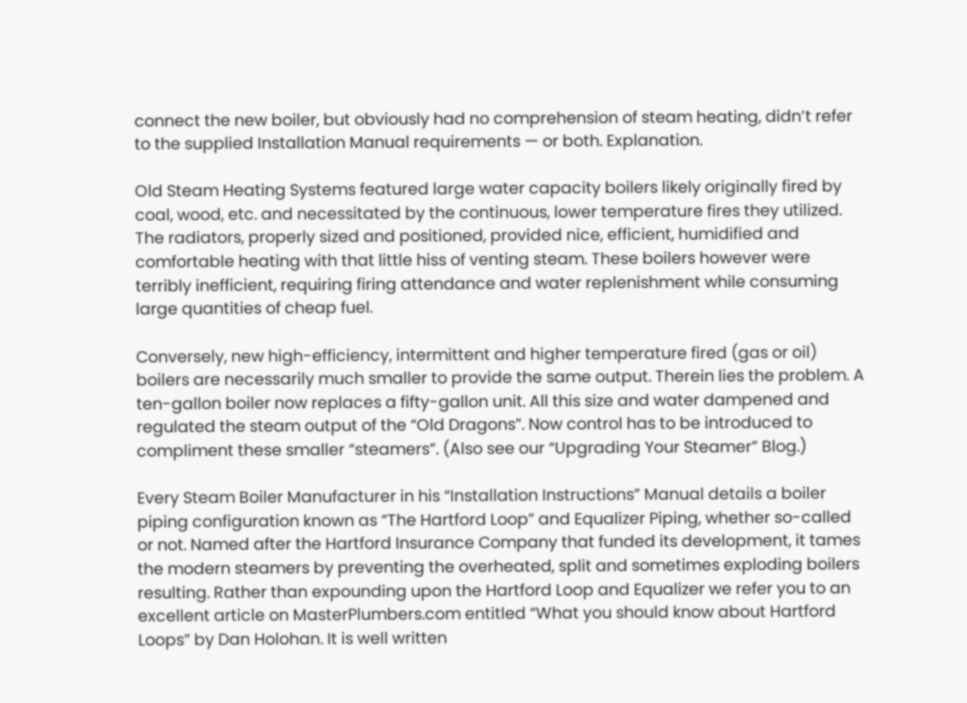connect the new boiler, but obviously had no comprehension of steam heating, didn’t refer to the supplied Installation Manual requirements — or both. Explanation.

Old Steam Heating Systems featured large water capacity boilers likely originally fired by coal, wood, etc. and necessitated by the continuous, lower temperature fires they utilized. The radiators, properly sized and positioned, provided nice, efficient, humidified and comfortable heating with that little hiss of venting steam. These boilers however were terribly inefficient, requiring firing attendance and water replenishment while consuming large quantities of cheap fuel.

Conversely, new high-efficiency, intermittent and higher temperature fired (gas or oil) boilers are necessarily much smaller to provide the same output. Therein lies the problem. A ten-gallon boiler now replaces a fifty-gallon unit. All this size and water dampened and regulated the steam output of the “Old Dragons”. Now control has to be introduced to compliment these smaller “steamers”. (Also see our “Upgrading Your Steamer” Blog.)

Every Steam Boiler Manufacturer in his “Installation Instructions” Manual details a boiler piping configuration known as “The Hartford Loop” and Equalizer Piping, whether so-called or not. Named after the Hartford Insurance Company that funded its development, it tames the modern steamers by preventing the overheated, split and sometimes exploding boilers resulting. Rather than expounding upon the Hartford Loop and Equalizer we refer you to an excellent article on MasterPlumbers.com entitled “What you should know about Hartford Loops” by Dan Holohan. It is well written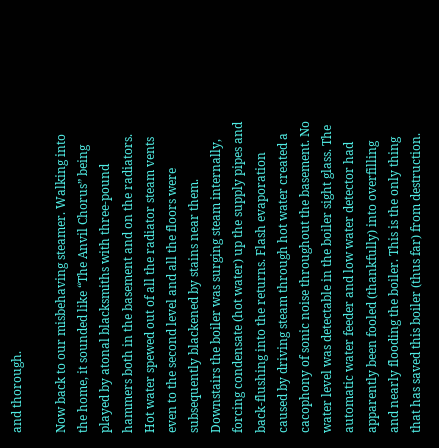and thorough.

Now back to our misbehaving steamer. Walking into the home, it sounded like “The Anvil Chorus” being played by atonal blacksmiths with three-pound hammers both in the basement and on the radiators. Hot water spewed out of all the radiator steam vents even to the second level and all the floors were subsequently blackened by stains near them. Downstairs the boiler was surging steam internally, forcing condensate (hot water) up the supply pipes and back-flushing into the returns. Flash evaporation caused by driving steam through hot water created a cacophony of sonic noise throughout the basement. No water level was detectable in the boiler sight glass. The automatic water feeder and low water detector had apparently been fooled (thankfully) into overfilling and nearly flooding the boiler. This is the only thing that has saved this boiler (thus far) from destruction.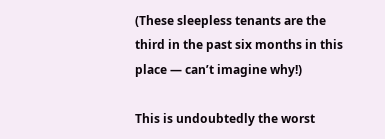(These sleepless tenants are the third in the past six months in this place — can’t imagine why!)

This is undoubtedly the worst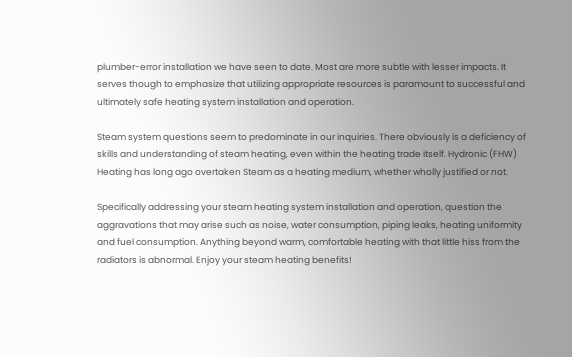plumber-error installation we have seen to date. Most are more subtle with lesser impacts. It serves though to emphasize that utilizing appropriate resources is paramount to successful and ultimately safe heating system installation and operation.

Steam system questions seem to predominate in our inquiries. There obviously is a deficiency of skills and understanding of steam heating, even within the heating trade itself. Hydronic (FHW) Heating has long ago overtaken Steam as a heating medium, whether wholly justified or not.

Specifically addressing your steam heating system installation and operation, question the aggravations that may arise such as noise, water consumption, piping leaks, heating uniformity and fuel consumption. Anything beyond warm, comfortable heating with that little hiss from the radiators is abnormal. Enjoy your steam heating benefits!